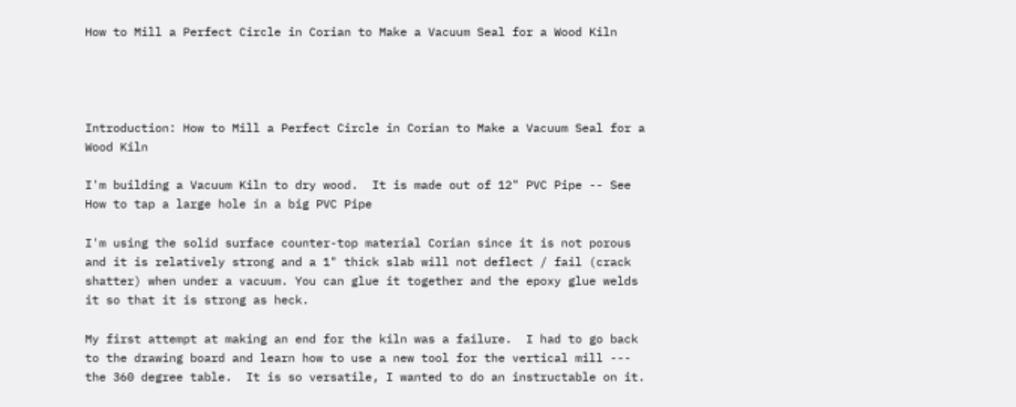How to Mill a Perfect Circle in Corian to Make a Vacuum Seal for a Wood Kiln




Introduction: How to Mill a Perfect Circle in Corian to Make a Vacuum Seal for a Wood Kiln

I'm building a Vacuum Kiln to dry wood.  It is made out of 12" PVC Pipe -- See How to tap a large hole in a big PVC Pipe

I'm using the solid surface counter-top material Corian since it is not porous and it is relatively strong and a 1" thick slab will not deflect / fail (crack shatter) when under a vacuum. You can glue it together and the epoxy glue welds it so that it is strong as heck.

My first attempt at making an end for the kiln was a failure.  I had to go back to the drawing board and learn how to use a new tool for the vertical mill --- the 360 degree table.  It is so versatile, I wanted to do an instructable on it.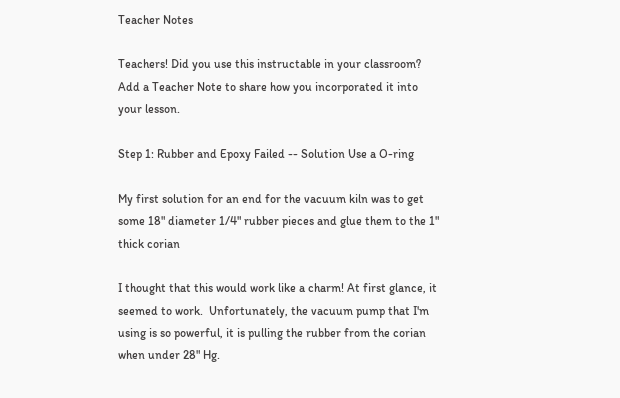Teacher Notes

Teachers! Did you use this instructable in your classroom?
Add a Teacher Note to share how you incorporated it into your lesson.

Step 1: Rubber and Epoxy Failed -- Solution Use a O-ring

My first solution for an end for the vacuum kiln was to get some 18" diameter 1/4" rubber pieces and glue them to the 1" thick corian

I thought that this would work like a charm! At first glance, it seemed to work.  Unfortunately, the vacuum pump that I'm using is so powerful, it is pulling the rubber from the corian when under 28" Hg.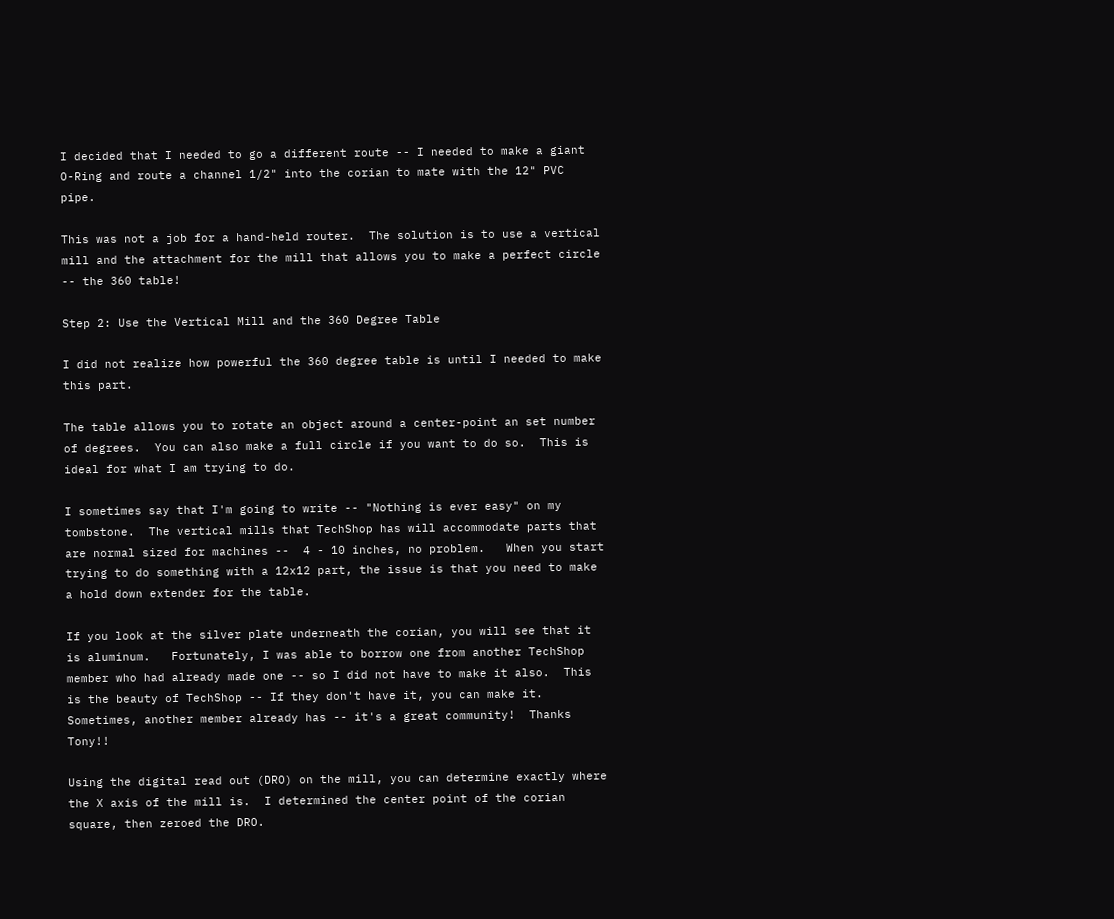I decided that I needed to go a different route -- I needed to make a giant O-Ring and route a channel 1/2" into the corian to mate with the 12" PVC pipe.

This was not a job for a hand-held router.  The solution is to use a vertical mill and the attachment for the mill that allows you to make a perfect circle -- the 360 table!

Step 2: Use the Vertical Mill and the 360 Degree Table

I did not realize how powerful the 360 degree table is until I needed to make this part.

The table allows you to rotate an object around a center-point an set number of degrees.  You can also make a full circle if you want to do so.  This is ideal for what I am trying to do.

I sometimes say that I'm going to write -- "Nothing is ever easy" on my tombstone.  The vertical mills that TechShop has will accommodate parts that are normal sized for machines --  4 - 10 inches, no problem.   When you start trying to do something with a 12x12 part, the issue is that you need to make a hold down extender for the table.

If you look at the silver plate underneath the corian, you will see that it is aluminum.   Fortunately, I was able to borrow one from another TechShop member who had already made one -- so I did not have to make it also.  This is the beauty of TechShop -- If they don't have it, you can make it.  Sometimes, another member already has -- it's a great community!  Thanks Tony!!

Using the digital read out (DRO) on the mill, you can determine exactly where the X axis of the mill is.  I determined the center point of the corian square, then zeroed the DRO.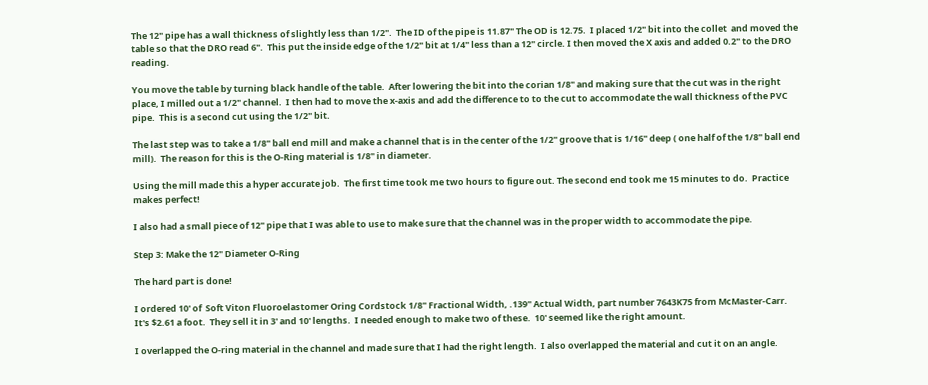The 12" pipe has a wall thickness of slightly less than 1/2".  The ID of the pipe is 11.87" The OD is 12.75.  I placed 1/2" bit into the collet  and moved the table so that the DRO read 6".  This put the inside edge of the 1/2" bit at 1/4" less than a 12" circle. I then moved the X axis and added 0.2" to the DRO reading.

You move the table by turning black handle of the table.  After lowering the bit into the corian 1/8" and making sure that the cut was in the right place, I milled out a 1/2" channel.  I then had to move the x-axis and add the difference to to the cut to accommodate the wall thickness of the PVC pipe.  This is a second cut using the 1/2" bit.

The last step was to take a 1/8" ball end mill and make a channel that is in the center of the 1/2" groove that is 1/16" deep ( one half of the 1/8" ball end mill).  The reason for this is the O-Ring material is 1/8" in diameter.

Using the mill made this a hyper accurate job.  The first time took me two hours to figure out. The second end took me 15 minutes to do.  Practice makes perfect!

I also had a small piece of 12" pipe that I was able to use to make sure that the channel was in the proper width to accommodate the pipe.

Step 3: Make the 12" Diameter O-Ring

The hard part is done!

I ordered 10' of  Soft Viton Fluoroelastomer Oring Cordstock 1/8" Fractional Width, .139" Actual Width, part number 7643K75 from McMaster-Carr.  It's $2.61 a foot.  They sell it in 3' and 10' lengths.  I needed enough to make two of these.  10' seemed like the right amount.

I overlapped the O-ring material in the channel and made sure that I had the right length.  I also overlapped the material and cut it on an angle.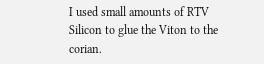I used small amounts of RTV Silicon to glue the Viton to the corian.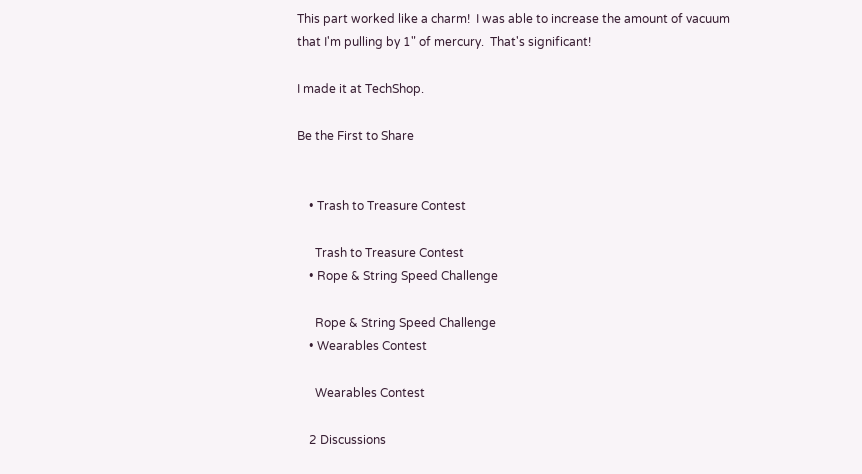This part worked like a charm!  I was able to increase the amount of vacuum that I'm pulling by 1" of mercury.  That's significant!

I made it at TechShop.

Be the First to Share


    • Trash to Treasure Contest

      Trash to Treasure Contest
    • Rope & String Speed Challenge

      Rope & String Speed Challenge
    • Wearables Contest

      Wearables Contest

    2 Discussions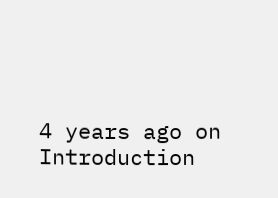4 years ago on Introduction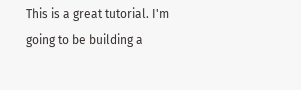This is a great tutorial. I'm going to be building a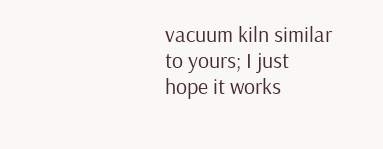vacuum kiln similar to yours; I just hope it works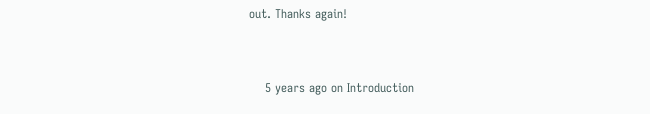out. Thanks again!


    5 years ago on Introduction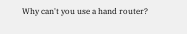Why can't you use a hand router?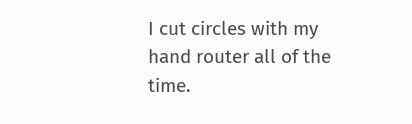I cut circles with my hand router all of the time.